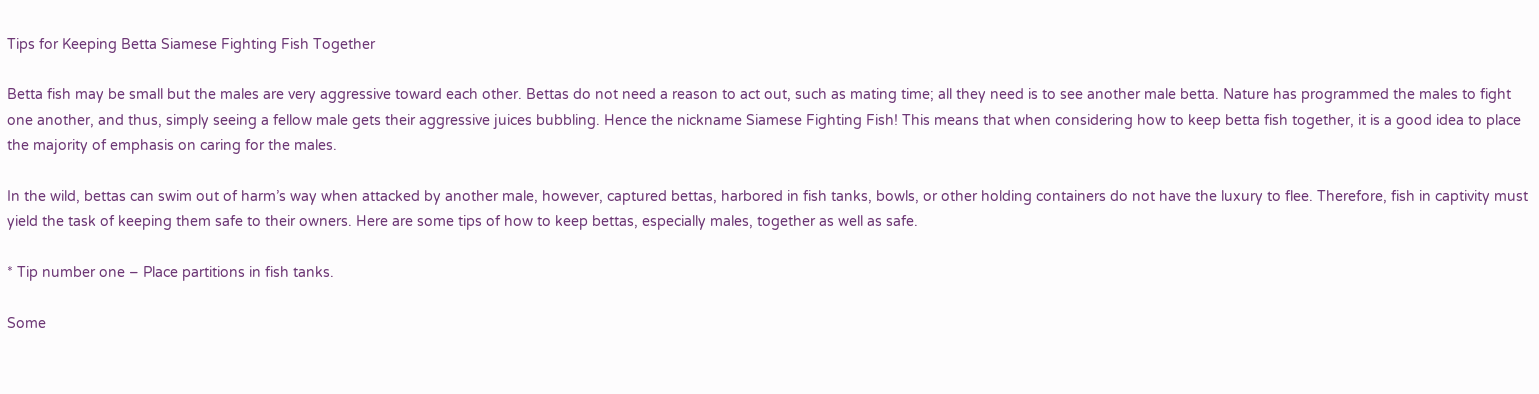Tips for Keeping Betta Siamese Fighting Fish Together

Betta fish may be small but the males are very aggressive toward each other. Bettas do not need a reason to act out, such as mating time; all they need is to see another male betta. Nature has programmed the males to fight one another, and thus, simply seeing a fellow male gets their aggressive juices bubbling. Hence the nickname Siamese Fighting Fish! This means that when considering how to keep betta fish together, it is a good idea to place the majority of emphasis on caring for the males.

In the wild, bettas can swim out of harm’s way when attacked by another male, however, captured bettas, harbored in fish tanks, bowls, or other holding containers do not have the luxury to flee. Therefore, fish in captivity must yield the task of keeping them safe to their owners. Here are some tips of how to keep bettas, especially males, together as well as safe.

* Tip number one – Place partitions in fish tanks.

Some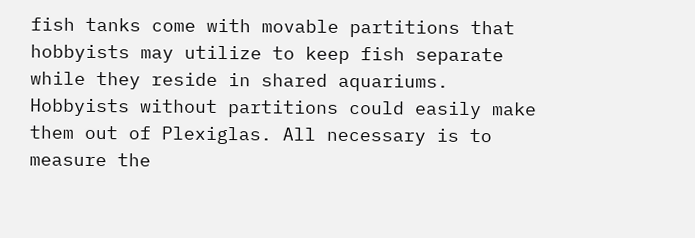fish tanks come with movable partitions that hobbyists may utilize to keep fish separate while they reside in shared aquariums. Hobbyists without partitions could easily make them out of Plexiglas. All necessary is to measure the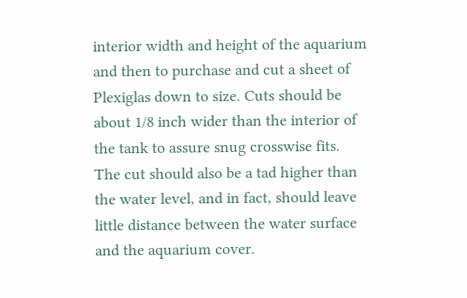interior width and height of the aquarium and then to purchase and cut a sheet of Plexiglas down to size. Cuts should be about 1/8 inch wider than the interior of the tank to assure snug crosswise fits. The cut should also be a tad higher than the water level, and in fact, should leave little distance between the water surface and the aquarium cover.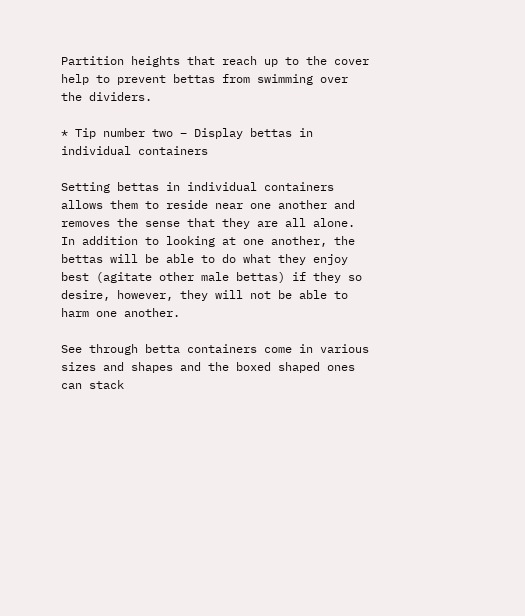Partition heights that reach up to the cover help to prevent bettas from swimming over the dividers.

* Tip number two – Display bettas in individual containers

Setting bettas in individual containers allows them to reside near one another and removes the sense that they are all alone. In addition to looking at one another, the bettas will be able to do what they enjoy best (agitate other male bettas) if they so desire, however, they will not be able to harm one another.

See through betta containers come in various sizes and shapes and the boxed shaped ones can stack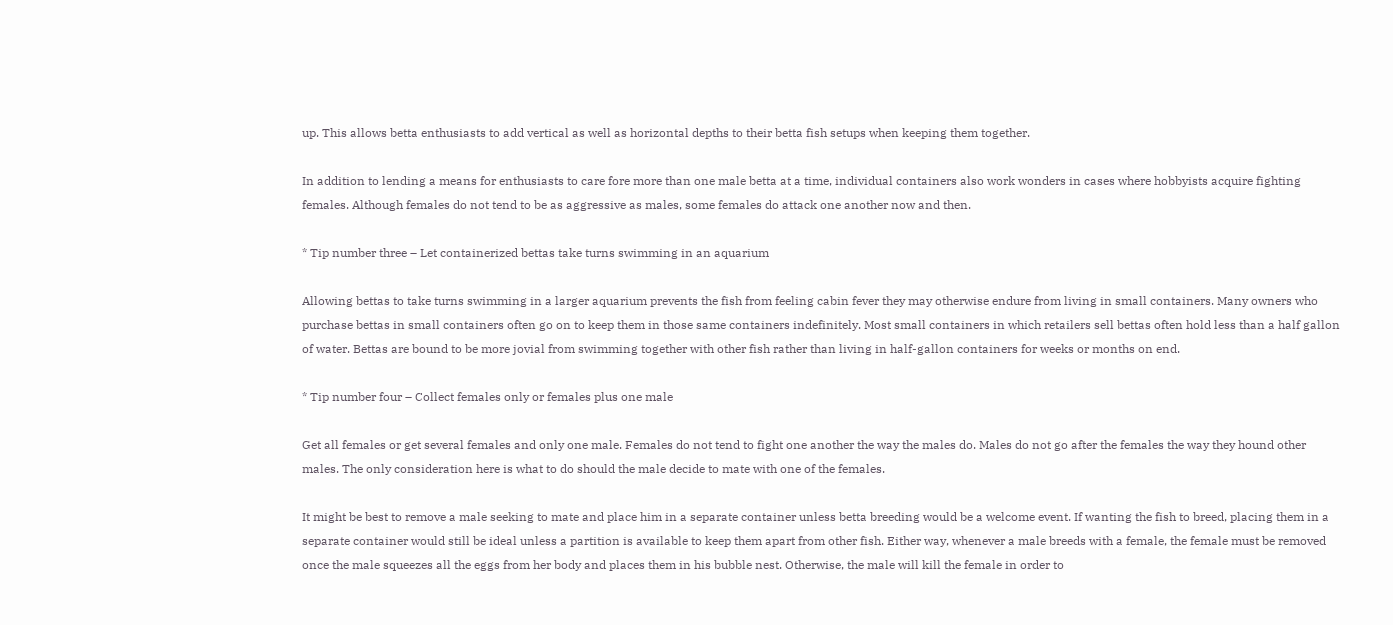up. This allows betta enthusiasts to add vertical as well as horizontal depths to their betta fish setups when keeping them together.

In addition to lending a means for enthusiasts to care fore more than one male betta at a time, individual containers also work wonders in cases where hobbyists acquire fighting females. Although females do not tend to be as aggressive as males, some females do attack one another now and then.

* Tip number three – Let containerized bettas take turns swimming in an aquarium

Allowing bettas to take turns swimming in a larger aquarium prevents the fish from feeling cabin fever they may otherwise endure from living in small containers. Many owners who purchase bettas in small containers often go on to keep them in those same containers indefinitely. Most small containers in which retailers sell bettas often hold less than a half gallon of water. Bettas are bound to be more jovial from swimming together with other fish rather than living in half-gallon containers for weeks or months on end.

* Tip number four – Collect females only or females plus one male

Get all females or get several females and only one male. Females do not tend to fight one another the way the males do. Males do not go after the females the way they hound other males. The only consideration here is what to do should the male decide to mate with one of the females.

It might be best to remove a male seeking to mate and place him in a separate container unless betta breeding would be a welcome event. If wanting the fish to breed, placing them in a separate container would still be ideal unless a partition is available to keep them apart from other fish. Either way, whenever a male breeds with a female, the female must be removed once the male squeezes all the eggs from her body and places them in his bubble nest. Otherwise, the male will kill the female in order to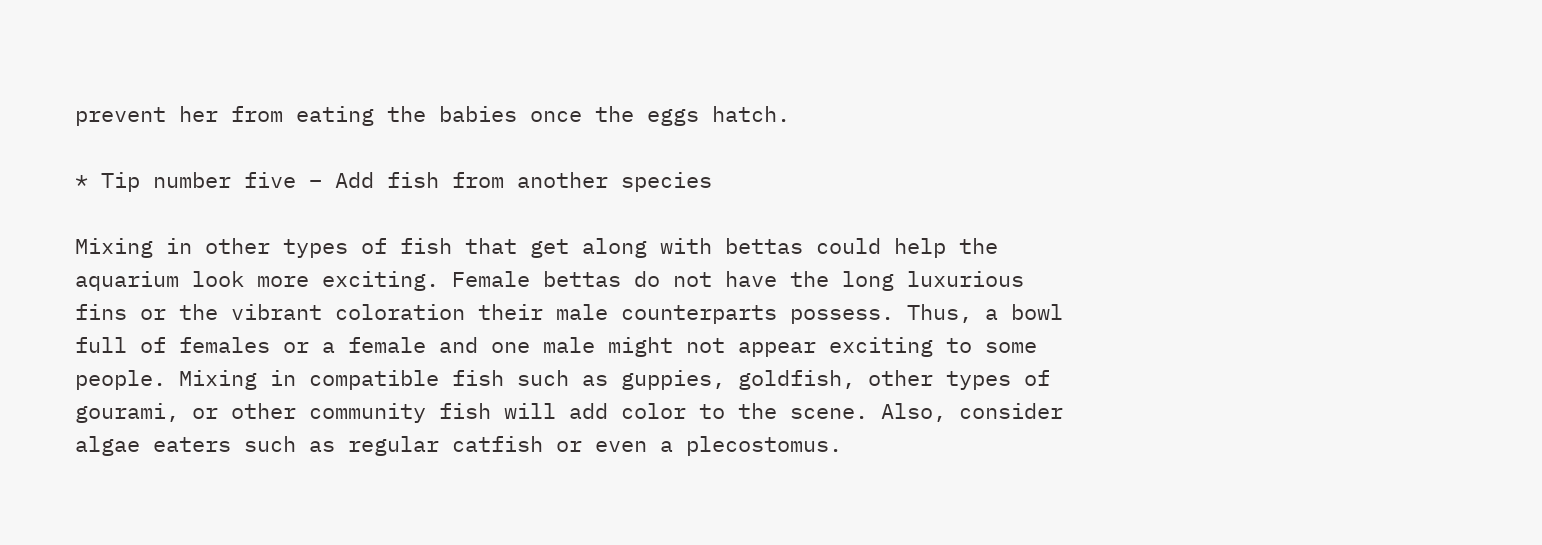prevent her from eating the babies once the eggs hatch.

* Tip number five – Add fish from another species

Mixing in other types of fish that get along with bettas could help the aquarium look more exciting. Female bettas do not have the long luxurious fins or the vibrant coloration their male counterparts possess. Thus, a bowl full of females or a female and one male might not appear exciting to some people. Mixing in compatible fish such as guppies, goldfish, other types of gourami, or other community fish will add color to the scene. Also, consider algae eaters such as regular catfish or even a plecostomus.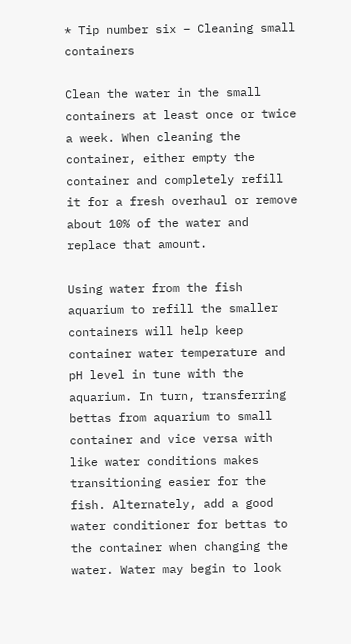* Tip number six – Cleaning small containers

Clean the water in the small containers at least once or twice a week. When cleaning the container, either empty the container and completely refill it for a fresh overhaul or remove about 10% of the water and replace that amount.

Using water from the fish aquarium to refill the smaller containers will help keep container water temperature and pH level in tune with the aquarium. In turn, transferring bettas from aquarium to small container and vice versa with like water conditions makes transitioning easier for the fish. Alternately, add a good water conditioner for bettas to the container when changing the water. Water may begin to look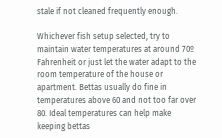stale if not cleaned frequently enough.

Whichever fish setup selected, try to maintain water temperatures at around 70º Fahrenheit or just let the water adapt to the room temperature of the house or apartment. Bettas usually do fine in temperatures above 60 and not too far over 80. Ideal temperatures can help make keeping bettas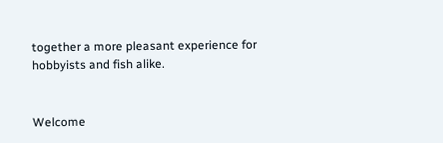together a more pleasant experience for hobbyists and fish alike.


Welcome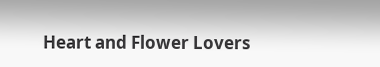Heart and Flower Lovers